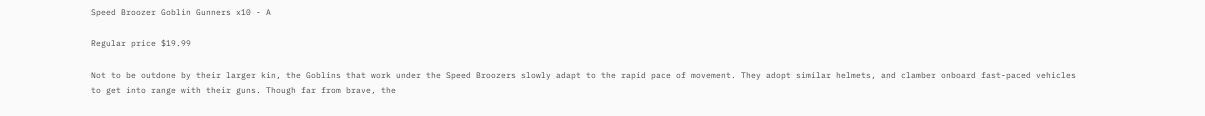Speed Broozer Goblin Gunners x10 - A

Regular price $19.99

Not to be outdone by their larger kin, the Goblins that work under the Speed Broozers slowly adapt to the rapid pace of movement. They adopt similar helmets, and clamber onboard fast-paced vehicles to get into range with their guns. Though far from brave, the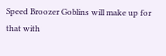Speed Broozer Goblins will make up for that with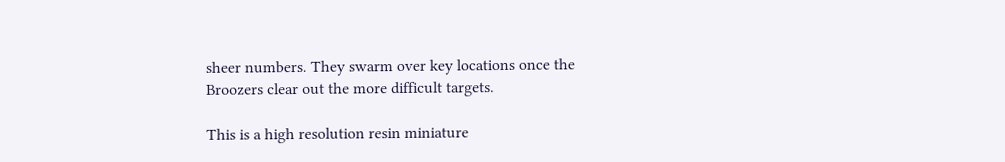sheer numbers. They swarm over key locations once the Broozers clear out the more difficult targets.

This is a high resolution resin miniature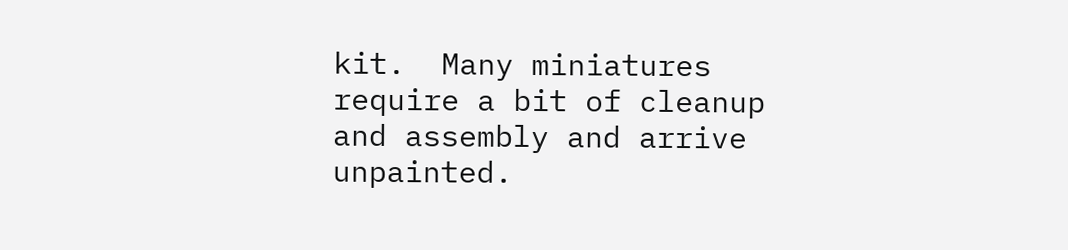kit.  Many miniatures require a bit of cleanup and assembly and arrive unpainted.